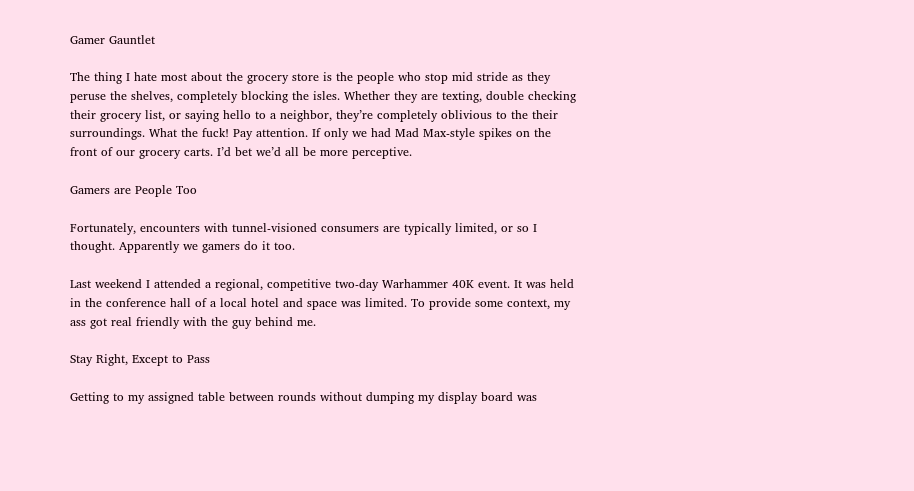Gamer Gauntlet

The thing I hate most about the grocery store is the people who stop mid stride as they peruse the shelves, completely blocking the isles. Whether they are texting, double checking their grocery list, or saying hello to a neighbor, they’re completely oblivious to the their surroundings. What the fuck! Pay attention. If only we had Mad Max-style spikes on the front of our grocery carts. I’d bet we’d all be more perceptive.

Gamers are People Too

Fortunately, encounters with tunnel-visioned consumers are typically limited, or so I thought. Apparently we gamers do it too.

Last weekend I attended a regional, competitive two-day Warhammer 40K event. It was held in the conference hall of a local hotel and space was limited. To provide some context, my ass got real friendly with the guy behind me.

Stay Right, Except to Pass

Getting to my assigned table between rounds without dumping my display board was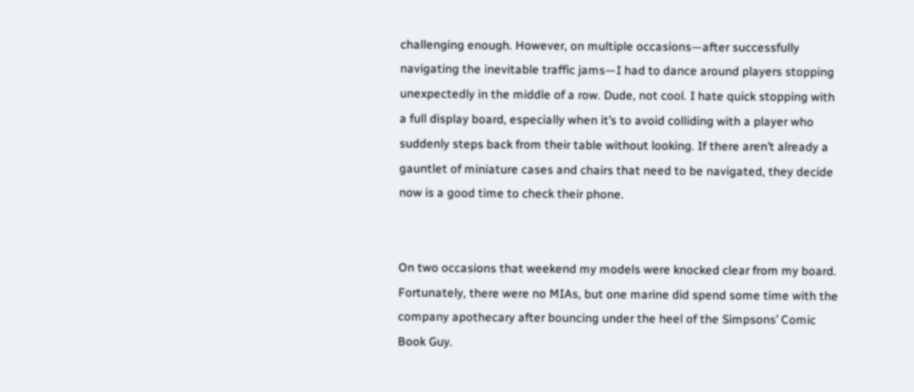challenging enough. However, on multiple occasions—after successfully navigating the inevitable traffic jams—I had to dance around players stopping unexpectedly in the middle of a row. Dude, not cool. I hate quick stopping with a full display board, especially when it’s to avoid colliding with a player who suddenly steps back from their table without looking. If there aren’t already a gauntlet of miniature cases and chairs that need to be navigated, they decide now is a good time to check their phone.


On two occasions that weekend my models were knocked clear from my board. Fortunately, there were no MIAs, but one marine did spend some time with the company apothecary after bouncing under the heel of the Simpsons’ Comic Book Guy.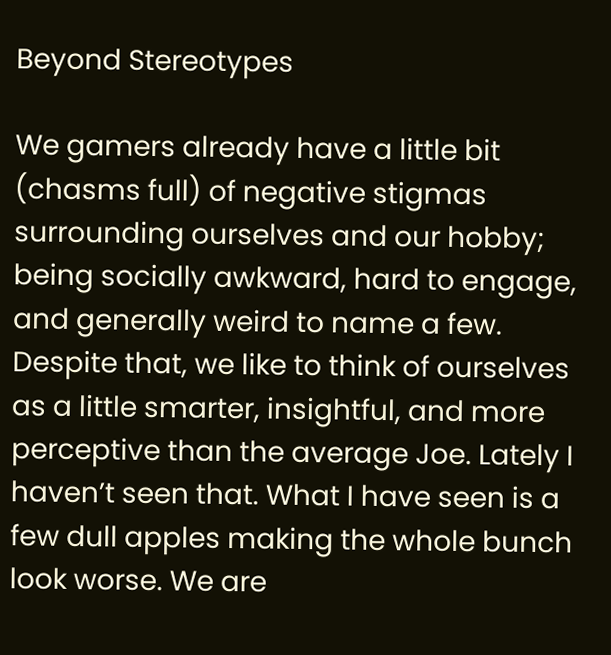Beyond Stereotypes

We gamers already have a little bit (chasms full) of negative stigmas surrounding ourselves and our hobby; being socially awkward, hard to engage, and generally weird to name a few. Despite that, we like to think of ourselves as a little smarter, insightful, and more perceptive than the average Joe. Lately I haven’t seen that. What I have seen is a few dull apples making the whole bunch look worse. We are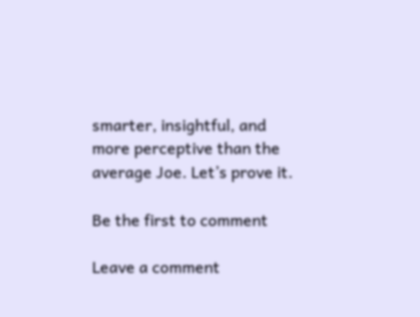smarter, insightful, and more perceptive than the average Joe. Let’s prove it.

Be the first to comment

Leave a comment